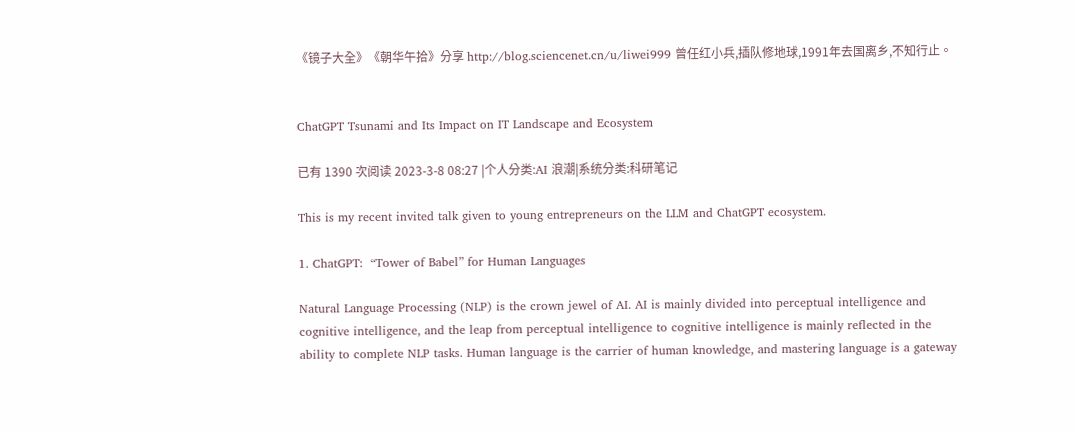《镜子大全》《朝华午拾》分享 http://blog.sciencenet.cn/u/liwei999 曾任红小兵,插队修地球,1991年去国离乡,不知行止。


ChatGPT Tsunami and Its Impact on IT Landscape and Ecosystem

已有 1390 次阅读 2023-3-8 08:27 |个人分类:AI 浪潮|系统分类:科研笔记

This is my recent invited talk given to young entrepreneurs on the LLM and ChatGPT ecosystem.

1. ChatGPT:  “Tower of Babel” for Human Languages

Natural Language Processing (NLP) is the crown jewel of AI. AI is mainly divided into perceptual intelligence and cognitive intelligence, and the leap from perceptual intelligence to cognitive intelligence is mainly reflected in the ability to complete NLP tasks. Human language is the carrier of human knowledge, and mastering language is a gateway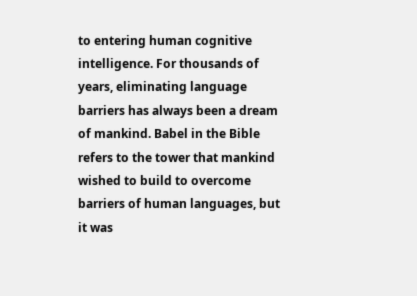to entering human cognitive intelligence. For thousands of years, eliminating language barriers has always been a dream of mankind. Babel in the Bible refers to the tower that mankind wished to build to overcome barriers of human languages, but it was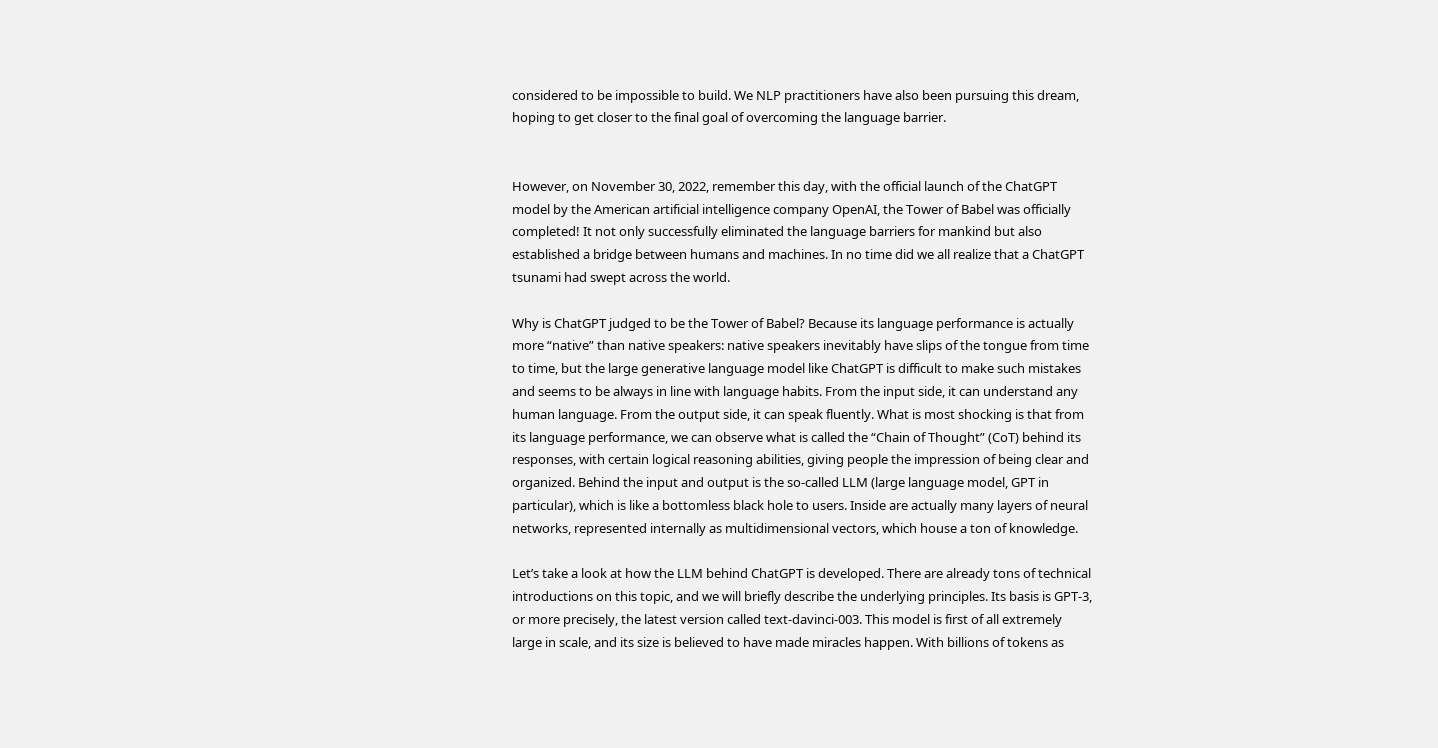considered to be impossible to build. We NLP practitioners have also been pursuing this dream, hoping to get closer to the final goal of overcoming the language barrier.


However, on November 30, 2022, remember this day, with the official launch of the ChatGPT model by the American artificial intelligence company OpenAI, the Tower of Babel was officially completed! It not only successfully eliminated the language barriers for mankind but also established a bridge between humans and machines. In no time did we all realize that a ChatGPT tsunami had swept across the world.

Why is ChatGPT judged to be the Tower of Babel? Because its language performance is actually more “native” than native speakers: native speakers inevitably have slips of the tongue from time to time, but the large generative language model like ChatGPT is difficult to make such mistakes and seems to be always in line with language habits. From the input side, it can understand any human language. From the output side, it can speak fluently. What is most shocking is that from its language performance, we can observe what is called the “Chain of Thought” (CoT) behind its responses, with certain logical reasoning abilities, giving people the impression of being clear and organized. Behind the input and output is the so-called LLM (large language model, GPT in particular), which is like a bottomless black hole to users. Inside are actually many layers of neural networks, represented internally as multidimensional vectors, which house a ton of knowledge.

Let’s take a look at how the LLM behind ChatGPT is developed. There are already tons of technical introductions on this topic, and we will briefly describe the underlying principles. Its basis is GPT-3, or more precisely, the latest version called text-davinci-003. This model is first of all extremely large in scale, and its size is believed to have made miracles happen. With billions of tokens as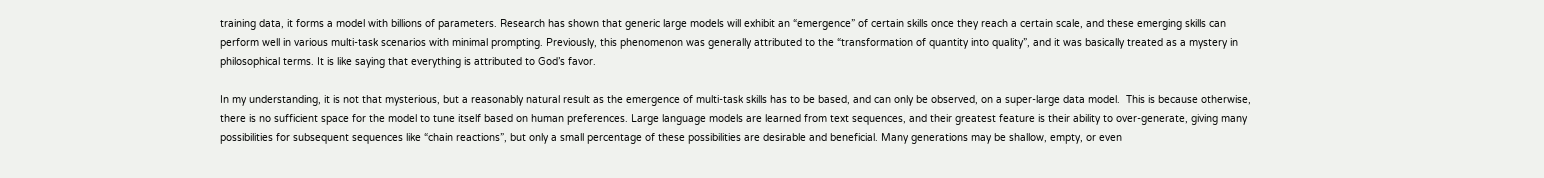training data, it forms a model with billions of parameters. Research has shown that generic large models will exhibit an “emergence” of certain skills once they reach a certain scale, and these emerging skills can perform well in various multi-task scenarios with minimal prompting. Previously, this phenomenon was generally attributed to the “transformation of quantity into quality”, and it was basically treated as a mystery in philosophical terms. It is like saying that everything is attributed to God’s favor.

In my understanding, it is not that mysterious, but a reasonably natural result as the emergence of multi-task skills has to be based, and can only be observed, on a super-large data model.  This is because otherwise, there is no sufficient space for the model to tune itself based on human preferences. Large language models are learned from text sequences, and their greatest feature is their ability to over-generate, giving many possibilities for subsequent sequences like “chain reactions”, but only a small percentage of these possibilities are desirable and beneficial. Many generations may be shallow, empty, or even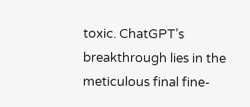toxic. ChatGPT’s breakthrough lies in the meticulous final fine-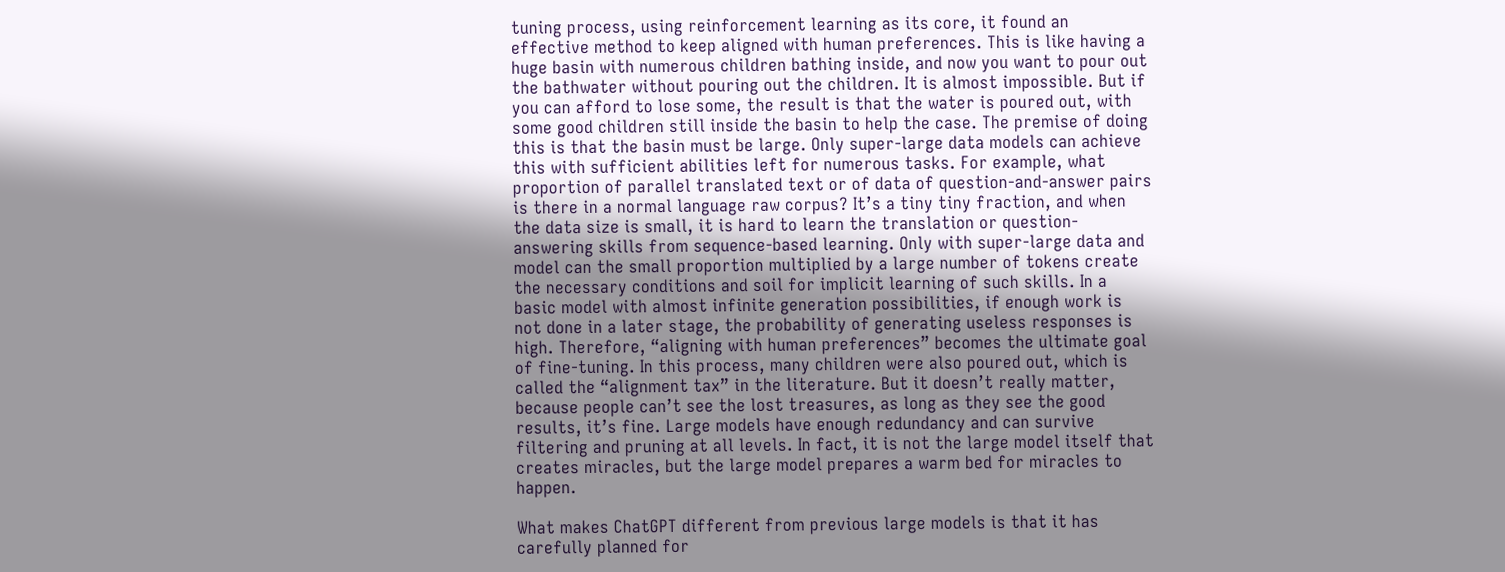tuning process, using reinforcement learning as its core, it found an effective method to keep aligned with human preferences. This is like having a huge basin with numerous children bathing inside, and now you want to pour out the bathwater without pouring out the children. It is almost impossible. But if you can afford to lose some, the result is that the water is poured out, with some good children still inside the basin to help the case. The premise of doing this is that the basin must be large. Only super-large data models can achieve this with sufficient abilities left for numerous tasks. For example, what proportion of parallel translated text or of data of question-and-answer pairs is there in a normal language raw corpus? It’s a tiny tiny fraction, and when the data size is small, it is hard to learn the translation or question-answering skills from sequence-based learning. Only with super-large data and model can the small proportion multiplied by a large number of tokens create the necessary conditions and soil for implicit learning of such skills. In a basic model with almost infinite generation possibilities, if enough work is not done in a later stage, the probability of generating useless responses is high. Therefore, “aligning with human preferences” becomes the ultimate goal of fine-tuning. In this process, many children were also poured out, which is called the “alignment tax” in the literature. But it doesn’t really matter, because people can’t see the lost treasures, as long as they see the good results, it’s fine. Large models have enough redundancy and can survive filtering and pruning at all levels. In fact, it is not the large model itself that creates miracles, but the large model prepares a warm bed for miracles to happen.

What makes ChatGPT different from previous large models is that it has carefully planned for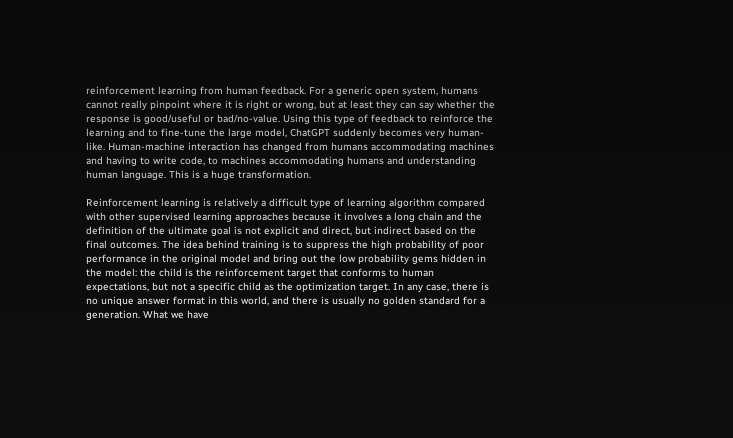reinforcement learning from human feedback. For a generic open system, humans cannot really pinpoint where it is right or wrong, but at least they can say whether the response is good/useful or bad/no-value. Using this type of feedback to reinforce the learning and to fine-tune the large model, ChatGPT suddenly becomes very human-like. Human-machine interaction has changed from humans accommodating machines and having to write code, to machines accommodating humans and understanding human language. This is a huge transformation.

Reinforcement learning is relatively a difficult type of learning algorithm compared with other supervised learning approaches because it involves a long chain and the definition of the ultimate goal is not explicit and direct, but indirect based on the final outcomes. The idea behind training is to suppress the high probability of poor performance in the original model and bring out the low probability gems hidden in the model: the child is the reinforcement target that conforms to human expectations, but not a specific child as the optimization target. In any case, there is no unique answer format in this world, and there is usually no golden standard for a generation. What we have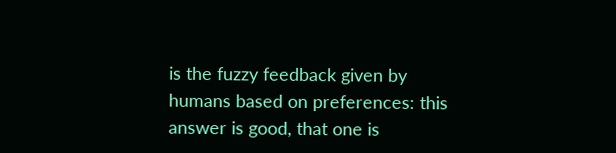is the fuzzy feedback given by humans based on preferences: this answer is good, that one is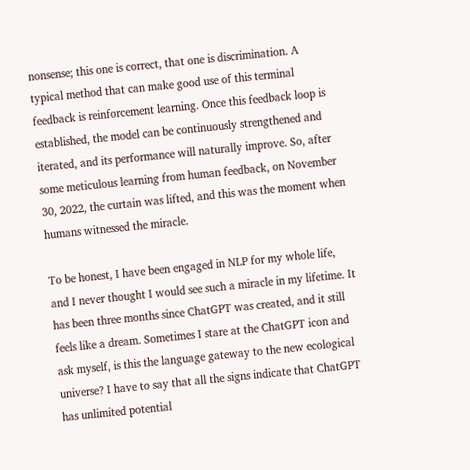nonsense; this one is correct, that one is discrimination. A typical method that can make good use of this terminal feedback is reinforcement learning. Once this feedback loop is established, the model can be continuously strengthened and iterated, and its performance will naturally improve. So, after some meticulous learning from human feedback, on November 30, 2022, the curtain was lifted, and this was the moment when humans witnessed the miracle.

To be honest, I have been engaged in NLP for my whole life, and I never thought I would see such a miracle in my lifetime. It has been three months since ChatGPT was created, and it still feels like a dream. Sometimes I stare at the ChatGPT icon and ask myself, is this the language gateway to the new ecological universe? I have to say that all the signs indicate that ChatGPT has unlimited potential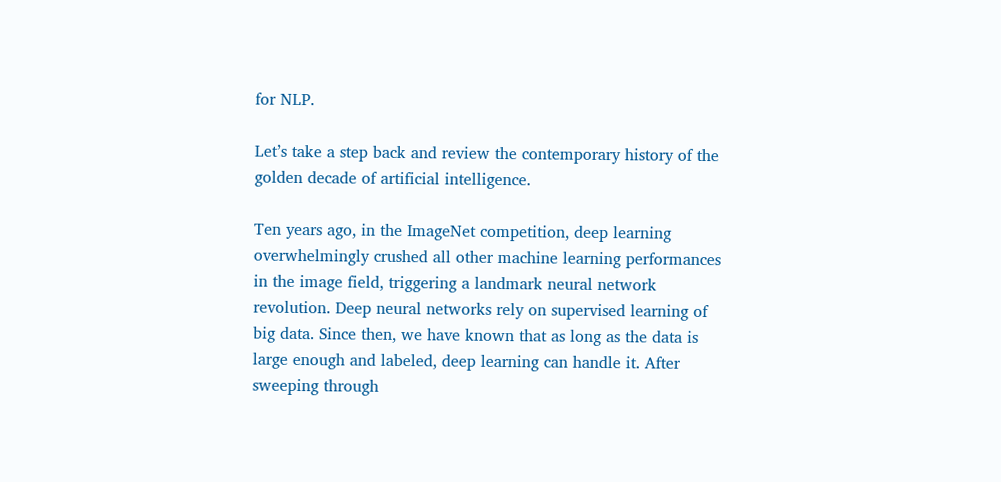for NLP.

Let’s take a step back and review the contemporary history of the golden decade of artificial intelligence.

Ten years ago, in the ImageNet competition, deep learning overwhelmingly crushed all other machine learning performances in the image field, triggering a landmark neural network revolution. Deep neural networks rely on supervised learning of big data. Since then, we have known that as long as the data is large enough and labeled, deep learning can handle it. After sweeping through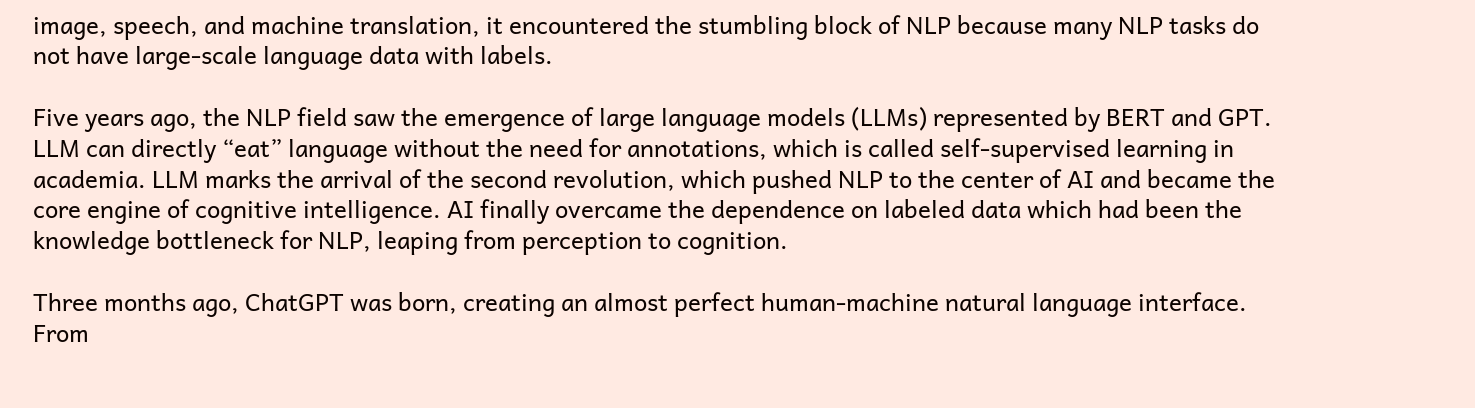image, speech, and machine translation, it encountered the stumbling block of NLP because many NLP tasks do not have large-scale language data with labels.

Five years ago, the NLP field saw the emergence of large language models (LLMs) represented by BERT and GPT. LLM can directly “eat” language without the need for annotations, which is called self-supervised learning in academia. LLM marks the arrival of the second revolution, which pushed NLP to the center of AI and became the core engine of cognitive intelligence. AI finally overcame the dependence on labeled data which had been the knowledge bottleneck for NLP, leaping from perception to cognition.

Three months ago, ChatGPT was born, creating an almost perfect human-machine natural language interface. From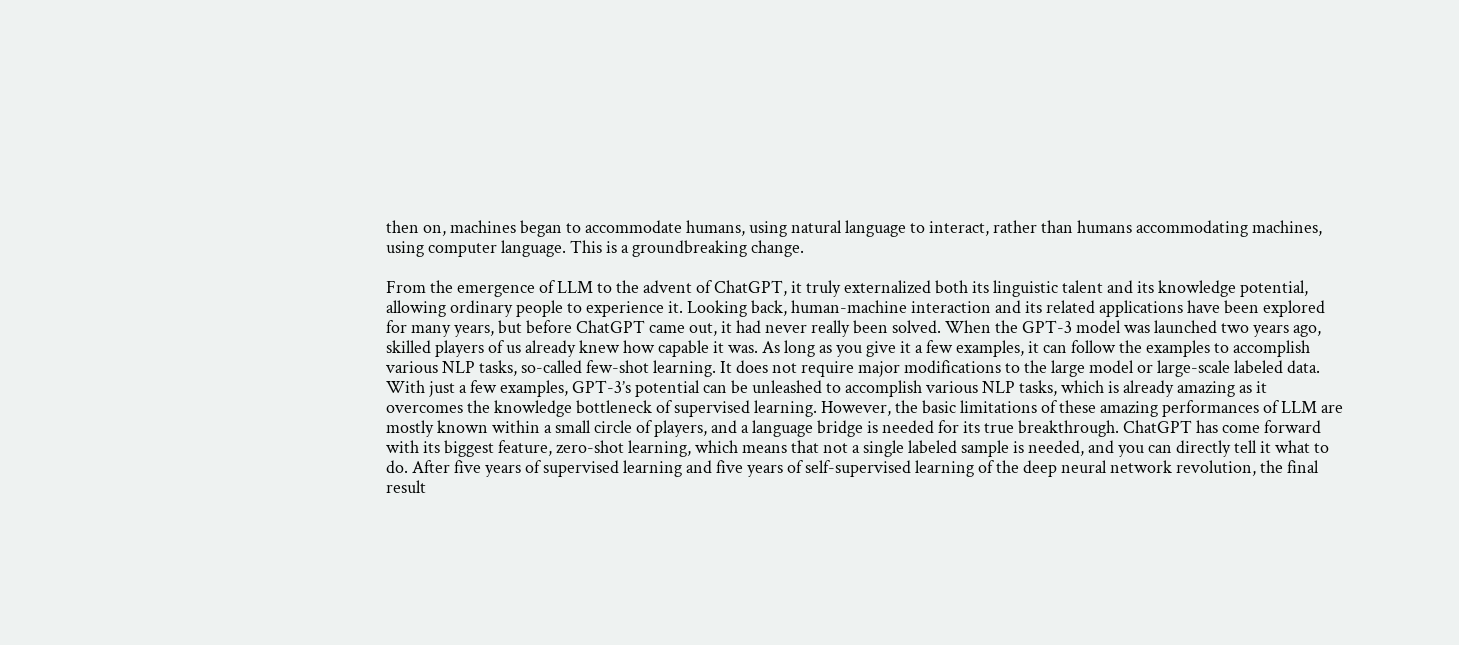then on, machines began to accommodate humans, using natural language to interact, rather than humans accommodating machines, using computer language. This is a groundbreaking change.

From the emergence of LLM to the advent of ChatGPT, it truly externalized both its linguistic talent and its knowledge potential, allowing ordinary people to experience it. Looking back, human-machine interaction and its related applications have been explored for many years, but before ChatGPT came out, it had never really been solved. When the GPT-3 model was launched two years ago, skilled players of us already knew how capable it was. As long as you give it a few examples, it can follow the examples to accomplish various NLP tasks, so-called few-shot learning. It does not require major modifications to the large model or large-scale labeled data. With just a few examples, GPT-3’s potential can be unleashed to accomplish various NLP tasks, which is already amazing as it overcomes the knowledge bottleneck of supervised learning. However, the basic limitations of these amazing performances of LLM are mostly known within a small circle of players, and a language bridge is needed for its true breakthrough. ChatGPT has come forward with its biggest feature, zero-shot learning, which means that not a single labeled sample is needed, and you can directly tell it what to do. After five years of supervised learning and five years of self-supervised learning of the deep neural network revolution, the final result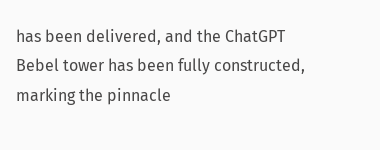has been delivered, and the ChatGPT Bebel tower has been fully constructed, marking the pinnacle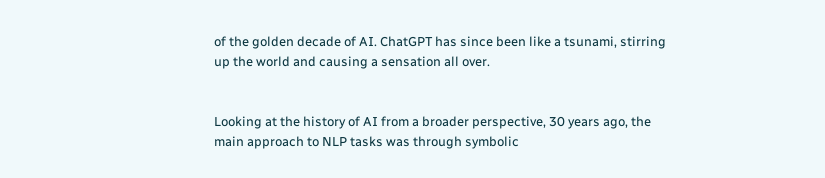of the golden decade of AI. ChatGPT has since been like a tsunami, stirring up the world and causing a sensation all over.


Looking at the history of AI from a broader perspective, 30 years ago, the main approach to NLP tasks was through symbolic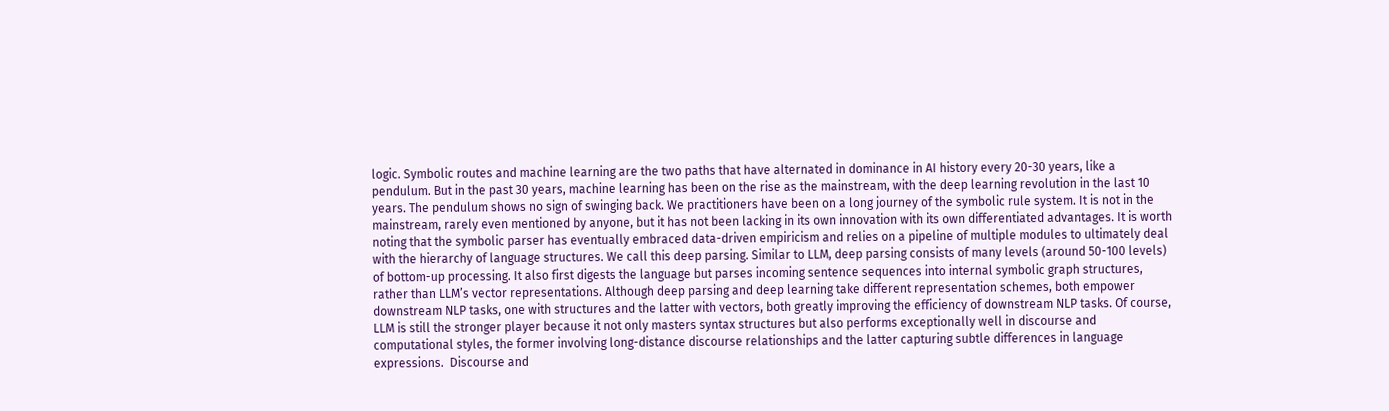logic. Symbolic routes and machine learning are the two paths that have alternated in dominance in AI history every 20-30 years, like a pendulum. But in the past 30 years, machine learning has been on the rise as the mainstream, with the deep learning revolution in the last 10 years. The pendulum shows no sign of swinging back. We practitioners have been on a long journey of the symbolic rule system. It is not in the mainstream, rarely even mentioned by anyone, but it has not been lacking in its own innovation with its own differentiated advantages. It is worth noting that the symbolic parser has eventually embraced data-driven empiricism and relies on a pipeline of multiple modules to ultimately deal with the hierarchy of language structures. We call this deep parsing. Similar to LLM, deep parsing consists of many levels (around 50-100 levels) of bottom-up processing. It also first digests the language but parses incoming sentence sequences into internal symbolic graph structures, rather than LLM’s vector representations. Although deep parsing and deep learning take different representation schemes, both empower downstream NLP tasks, one with structures and the latter with vectors, both greatly improving the efficiency of downstream NLP tasks. Of course, LLM is still the stronger player because it not only masters syntax structures but also performs exceptionally well in discourse and computational styles, the former involving long-distance discourse relationships and the latter capturing subtle differences in language expressions.  Discourse and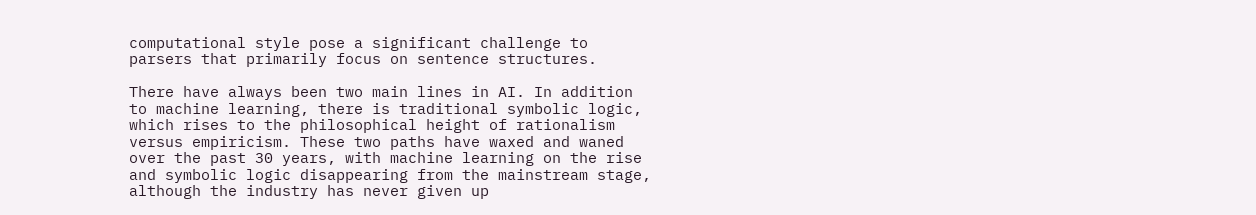computational style pose a significant challenge to parsers that primarily focus on sentence structures.

There have always been two main lines in AI. In addition to machine learning, there is traditional symbolic logic, which rises to the philosophical height of rationalism versus empiricism. These two paths have waxed and waned over the past 30 years, with machine learning on the rise and symbolic logic disappearing from the mainstream stage, although the industry has never given up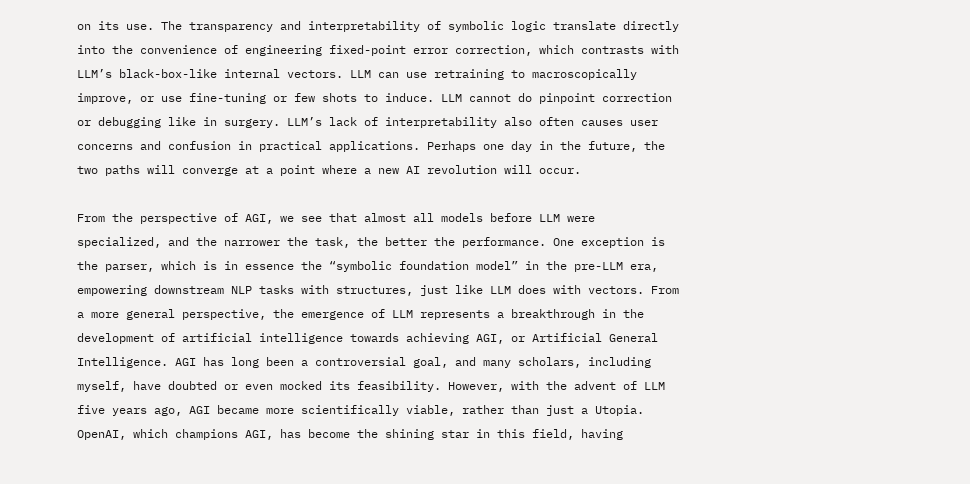on its use. The transparency and interpretability of symbolic logic translate directly into the convenience of engineering fixed-point error correction, which contrasts with LLM’s black-box-like internal vectors. LLM can use retraining to macroscopically improve, or use fine-tuning or few shots to induce. LLM cannot do pinpoint correction or debugging like in surgery. LLM’s lack of interpretability also often causes user concerns and confusion in practical applications. Perhaps one day in the future, the two paths will converge at a point where a new AI revolution will occur.

From the perspective of AGI, we see that almost all models before LLM were specialized, and the narrower the task, the better the performance. One exception is the parser, which is in essence the “symbolic foundation model” in the pre-LLM era, empowering downstream NLP tasks with structures, just like LLM does with vectors. From a more general perspective, the emergence of LLM represents a breakthrough in the development of artificial intelligence towards achieving AGI, or Artificial General Intelligence. AGI has long been a controversial goal, and many scholars, including myself, have doubted or even mocked its feasibility. However, with the advent of LLM five years ago, AGI became more scientifically viable, rather than just a Utopia. OpenAI, which champions AGI, has become the shining star in this field, having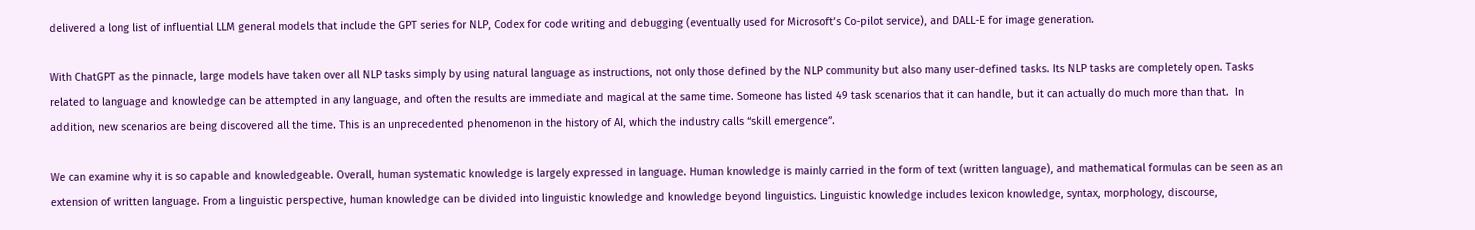delivered a long list of influential LLM general models that include the GPT series for NLP, Codex for code writing and debugging (eventually used for Microsoft’s Co-pilot service), and DALL-E for image generation.

With ChatGPT as the pinnacle, large models have taken over all NLP tasks simply by using natural language as instructions, not only those defined by the NLP community but also many user-defined tasks. Its NLP tasks are completely open. Tasks related to language and knowledge can be attempted in any language, and often the results are immediate and magical at the same time. Someone has listed 49 task scenarios that it can handle, but it can actually do much more than that.  In addition, new scenarios are being discovered all the time. This is an unprecedented phenomenon in the history of AI, which the industry calls “skill emergence”.

We can examine why it is so capable and knowledgeable. Overall, human systematic knowledge is largely expressed in language. Human knowledge is mainly carried in the form of text (written language), and mathematical formulas can be seen as an extension of written language. From a linguistic perspective, human knowledge can be divided into linguistic knowledge and knowledge beyond linguistics. Linguistic knowledge includes lexicon knowledge, syntax, morphology, discourse,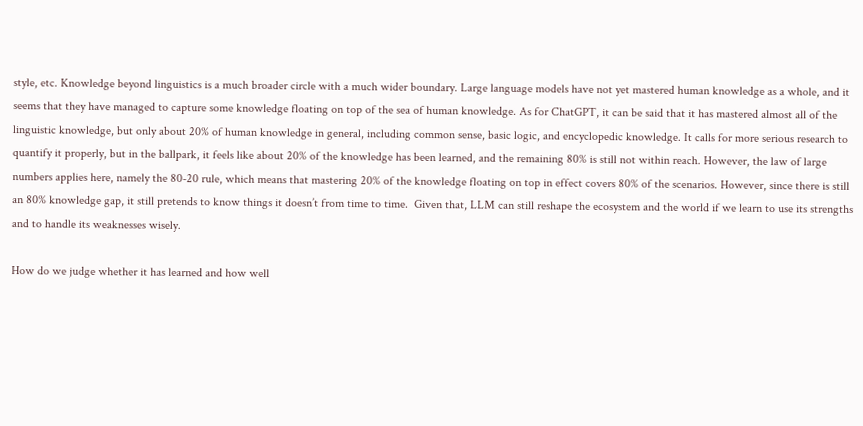style, etc. Knowledge beyond linguistics is a much broader circle with a much wider boundary. Large language models have not yet mastered human knowledge as a whole, and it seems that they have managed to capture some knowledge floating on top of the sea of human knowledge. As for ChatGPT, it can be said that it has mastered almost all of the linguistic knowledge, but only about 20% of human knowledge in general, including common sense, basic logic, and encyclopedic knowledge. It calls for more serious research to quantify it properly, but in the ballpark, it feels like about 20% of the knowledge has been learned, and the remaining 80% is still not within reach. However, the law of large numbers applies here, namely the 80-20 rule, which means that mastering 20% of the knowledge floating on top in effect covers 80% of the scenarios. However, since there is still an 80% knowledge gap, it still pretends to know things it doesn’t from time to time.  Given that, LLM can still reshape the ecosystem and the world if we learn to use its strengths and to handle its weaknesses wisely.

How do we judge whether it has learned and how well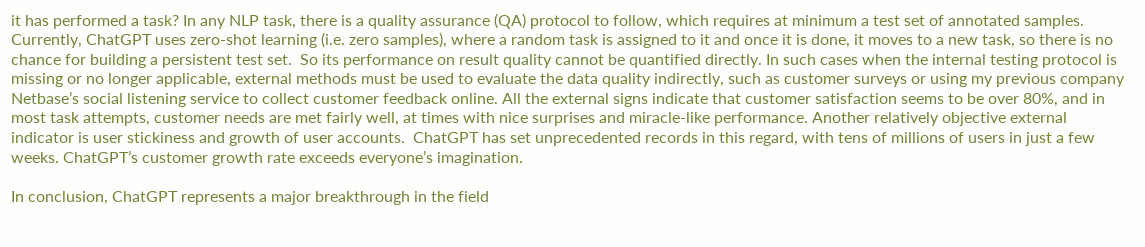it has performed a task? In any NLP task, there is a quality assurance (QA) protocol to follow, which requires at minimum a test set of annotated samples. Currently, ChatGPT uses zero-shot learning (i.e. zero samples), where a random task is assigned to it and once it is done, it moves to a new task, so there is no chance for building a persistent test set.  So its performance on result quality cannot be quantified directly. In such cases when the internal testing protocol is missing or no longer applicable, external methods must be used to evaluate the data quality indirectly, such as customer surveys or using my previous company Netbase’s social listening service to collect customer feedback online. All the external signs indicate that customer satisfaction seems to be over 80%, and in most task attempts, customer needs are met fairly well, at times with nice surprises and miracle-like performance. Another relatively objective external indicator is user stickiness and growth of user accounts.  ChatGPT has set unprecedented records in this regard, with tens of millions of users in just a few weeks. ChatGPT’s customer growth rate exceeds everyone’s imagination.

In conclusion, ChatGPT represents a major breakthrough in the field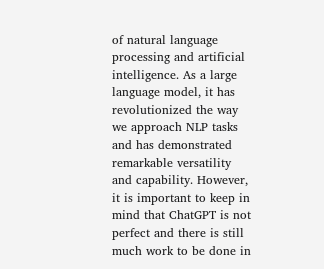of natural language processing and artificial intelligence. As a large language model, it has revolutionized the way we approach NLP tasks and has demonstrated remarkable versatility and capability. However, it is important to keep in mind that ChatGPT is not perfect and there is still much work to be done in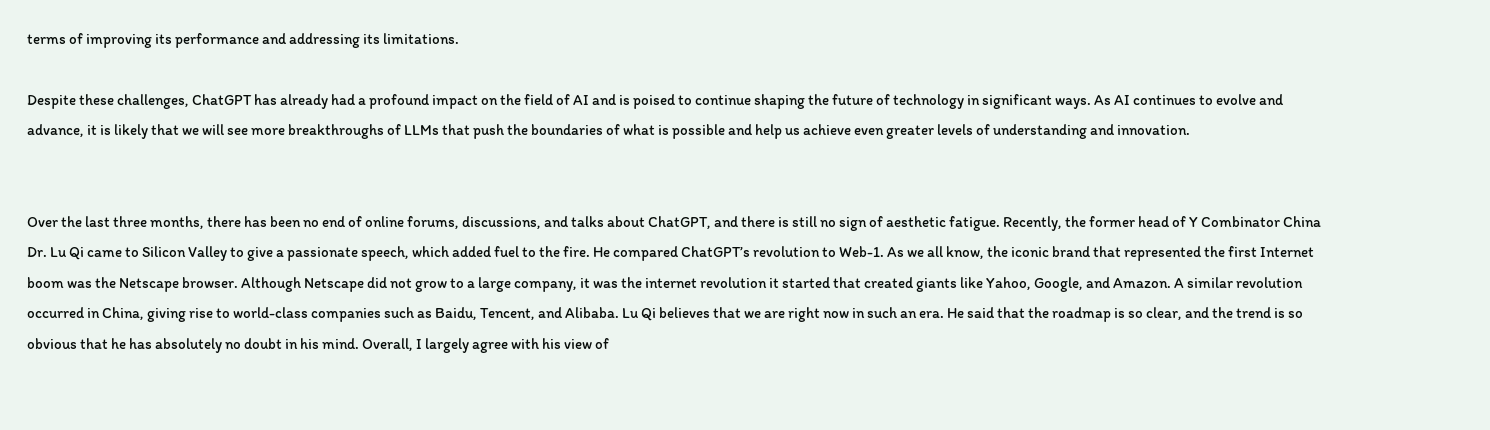terms of improving its performance and addressing its limitations.

Despite these challenges, ChatGPT has already had a profound impact on the field of AI and is poised to continue shaping the future of technology in significant ways. As AI continues to evolve and advance, it is likely that we will see more breakthroughs of LLMs that push the boundaries of what is possible and help us achieve even greater levels of understanding and innovation.


Over the last three months, there has been no end of online forums, discussions, and talks about ChatGPT, and there is still no sign of aesthetic fatigue. Recently, the former head of Y Combinator China Dr. Lu Qi came to Silicon Valley to give a passionate speech, which added fuel to the fire. He compared ChatGPT’s revolution to Web-1. As we all know, the iconic brand that represented the first Internet boom was the Netscape browser. Although Netscape did not grow to a large company, it was the internet revolution it started that created giants like Yahoo, Google, and Amazon. A similar revolution occurred in China, giving rise to world-class companies such as Baidu, Tencent, and Alibaba. Lu Qi believes that we are right now in such an era. He said that the roadmap is so clear, and the trend is so obvious that he has absolutely no doubt in his mind. Overall, I largely agree with his view of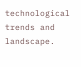technological trends and landscape.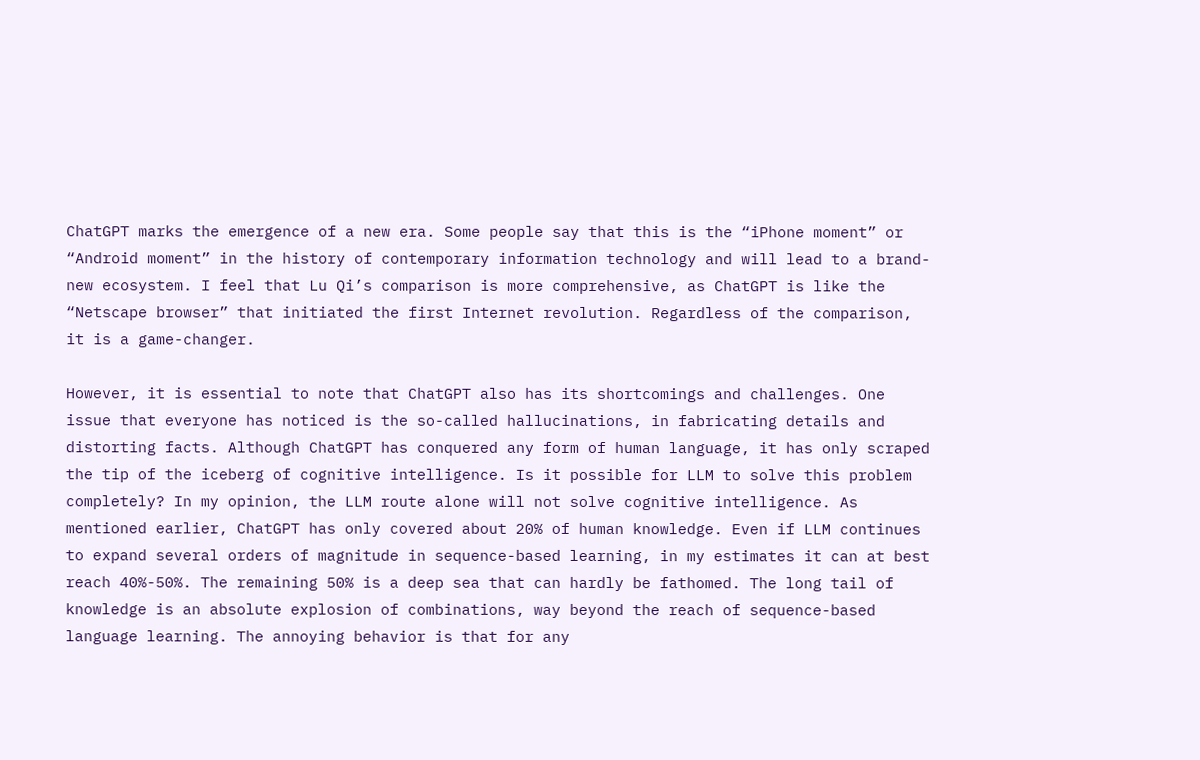ChatGPT marks the emergence of a new era. Some people say that this is the “iPhone moment” or “Android moment” in the history of contemporary information technology and will lead to a brand-new ecosystem. I feel that Lu Qi’s comparison is more comprehensive, as ChatGPT is like the “Netscape browser” that initiated the first Internet revolution. Regardless of the comparison, it is a game-changer.

However, it is essential to note that ChatGPT also has its shortcomings and challenges. One issue that everyone has noticed is the so-called hallucinations, in fabricating details and distorting facts. Although ChatGPT has conquered any form of human language, it has only scraped the tip of the iceberg of cognitive intelligence. Is it possible for LLM to solve this problem completely? In my opinion, the LLM route alone will not solve cognitive intelligence. As mentioned earlier, ChatGPT has only covered about 20% of human knowledge. Even if LLM continues to expand several orders of magnitude in sequence-based learning, in my estimates it can at best reach 40%-50%. The remaining 50% is a deep sea that can hardly be fathomed. The long tail of knowledge is an absolute explosion of combinations, way beyond the reach of sequence-based language learning. The annoying behavior is that for any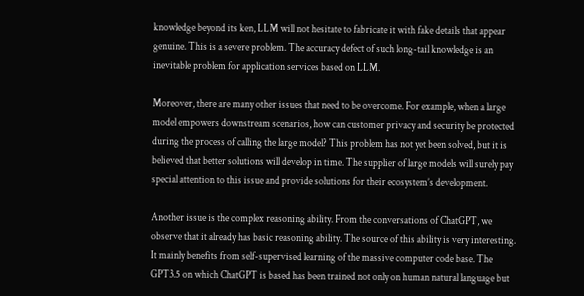knowledge beyond its ken, LLM will not hesitate to fabricate it with fake details that appear genuine. This is a severe problem. The accuracy defect of such long-tail knowledge is an inevitable problem for application services based on LLM.

Moreover, there are many other issues that need to be overcome. For example, when a large model empowers downstream scenarios, how can customer privacy and security be protected during the process of calling the large model? This problem has not yet been solved, but it is believed that better solutions will develop in time. The supplier of large models will surely pay special attention to this issue and provide solutions for their ecosystem’s development.

Another issue is the complex reasoning ability. From the conversations of ChatGPT, we observe that it already has basic reasoning ability. The source of this ability is very interesting. It mainly benefits from self-supervised learning of the massive computer code base. The GPT3.5 on which ChatGPT is based has been trained not only on human natural language but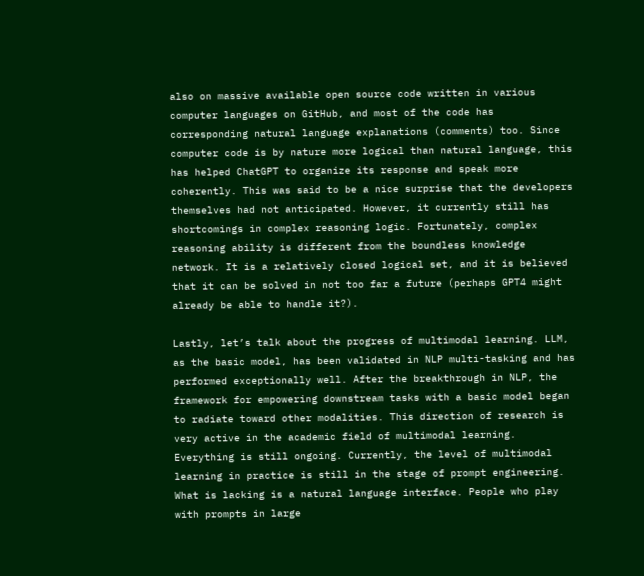also on massive available open source code written in various computer languages on GitHub, and most of the code has corresponding natural language explanations (comments) too. Since computer code is by nature more logical than natural language, this has helped ChatGPT to organize its response and speak more coherently. This was said to be a nice surprise that the developers themselves had not anticipated. However, it currently still has shortcomings in complex reasoning logic. Fortunately, complex reasoning ability is different from the boundless knowledge network. It is a relatively closed logical set, and it is believed that it can be solved in not too far a future (perhaps GPT4 might already be able to handle it?).

Lastly, let’s talk about the progress of multimodal learning. LLM, as the basic model, has been validated in NLP multi-tasking and has performed exceptionally well. After the breakthrough in NLP, the framework for empowering downstream tasks with a basic model began to radiate toward other modalities. This direction of research is very active in the academic field of multimodal learning. Everything is still ongoing. Currently, the level of multimodal learning in practice is still in the stage of prompt engineering. What is lacking is a natural language interface. People who play with prompts in large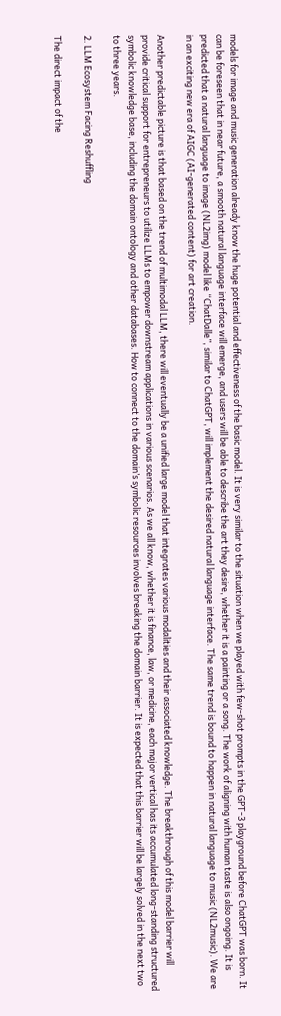models for image and music generation already know the huge potential and effectiveness of the basic model. It is very similar to the situation when we played with few-shot prompts in the GPT-3 playground before ChatGPT was born. It can be foreseen that in near future, a smooth natural language interface will emerge, and users will be able to describe the art they desire, whether it is a painting or a song. The work of aligning with human taste is also ongoing. It is predicted that a natural language to image (NL2img) model like “ChatDalle”, similar to ChatGPT, will implement the desired natural language interface. The same trend is bound to happen in natural language to music (NL2music). We are in an exciting new era of AIGC (AI-generated content) for art creation.

Another predictable picture is that based on the trend of multimodal LLM, there will eventually be a unified large model that integrates various modalities and their associated knowledge. The breakthrough of this model barrier will provide critical support for entrepreneurs to utilize LLMs to empower downstream applications in various scenarios. As we all know, whether it is finance, law, or medicine, each major vertical has its accumulated long-standing structured symbolic knowledge base, including the domain ontology and other databases. How to connect to the domain’s symbolic resources involves breaking the domain barrier. It is expected that this barrier will be largely solved in the next two to three years.

2. LLM Ecosystem Facing Reshuffling

The direct impact of the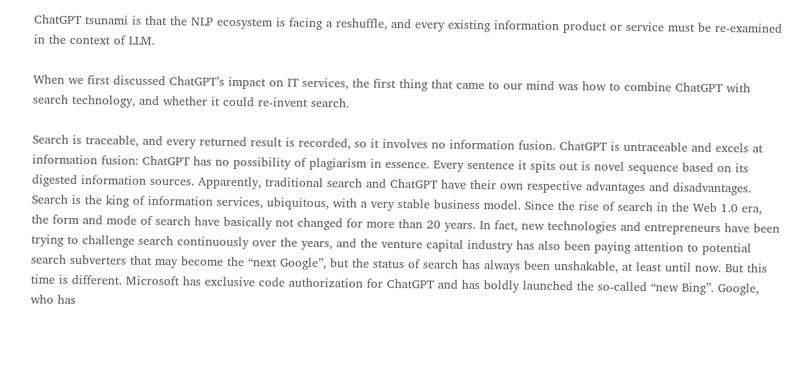ChatGPT tsunami is that the NLP ecosystem is facing a reshuffle, and every existing information product or service must be re-examined in the context of LLM.

When we first discussed ChatGPT’s impact on IT services, the first thing that came to our mind was how to combine ChatGPT with search technology, and whether it could re-invent search.

Search is traceable, and every returned result is recorded, so it involves no information fusion. ChatGPT is untraceable and excels at information fusion: ChatGPT has no possibility of plagiarism in essence. Every sentence it spits out is novel sequence based on its digested information sources. Apparently, traditional search and ChatGPT have their own respective advantages and disadvantages. Search is the king of information services, ubiquitous, with a very stable business model. Since the rise of search in the Web 1.0 era, the form and mode of search have basically not changed for more than 20 years. In fact, new technologies and entrepreneurs have been trying to challenge search continuously over the years, and the venture capital industry has also been paying attention to potential search subverters that may become the “next Google”, but the status of search has always been unshakable, at least until now. But this time is different. Microsoft has exclusive code authorization for ChatGPT and has boldly launched the so-called “new Bing”. Google, who has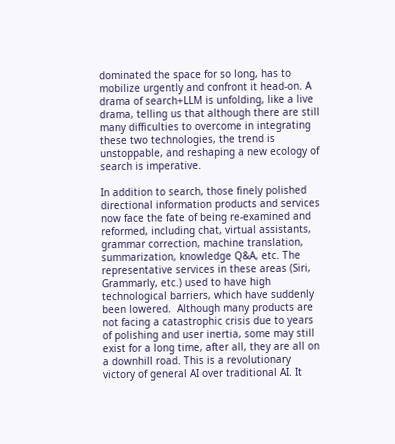dominated the space for so long, has to mobilize urgently and confront it head-on. A drama of search+LLM is unfolding, like a live drama, telling us that although there are still many difficulties to overcome in integrating these two technologies, the trend is unstoppable, and reshaping a new ecology of search is imperative.

In addition to search, those finely polished directional information products and services now face the fate of being re-examined and reformed, including chat, virtual assistants, grammar correction, machine translation, summarization, knowledge Q&A, etc. The representative services in these areas (Siri, Grammarly, etc.) used to have high technological barriers, which have suddenly been lowered.  Although many products are not facing a catastrophic crisis due to years of polishing and user inertia, some may still exist for a long time, after all, they are all on a downhill road. This is a revolutionary victory of general AI over traditional AI. It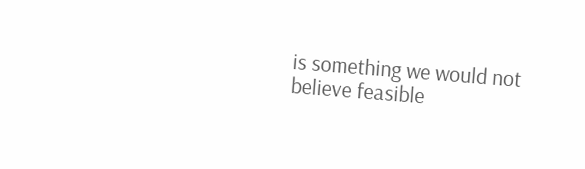is something we would not believe feasible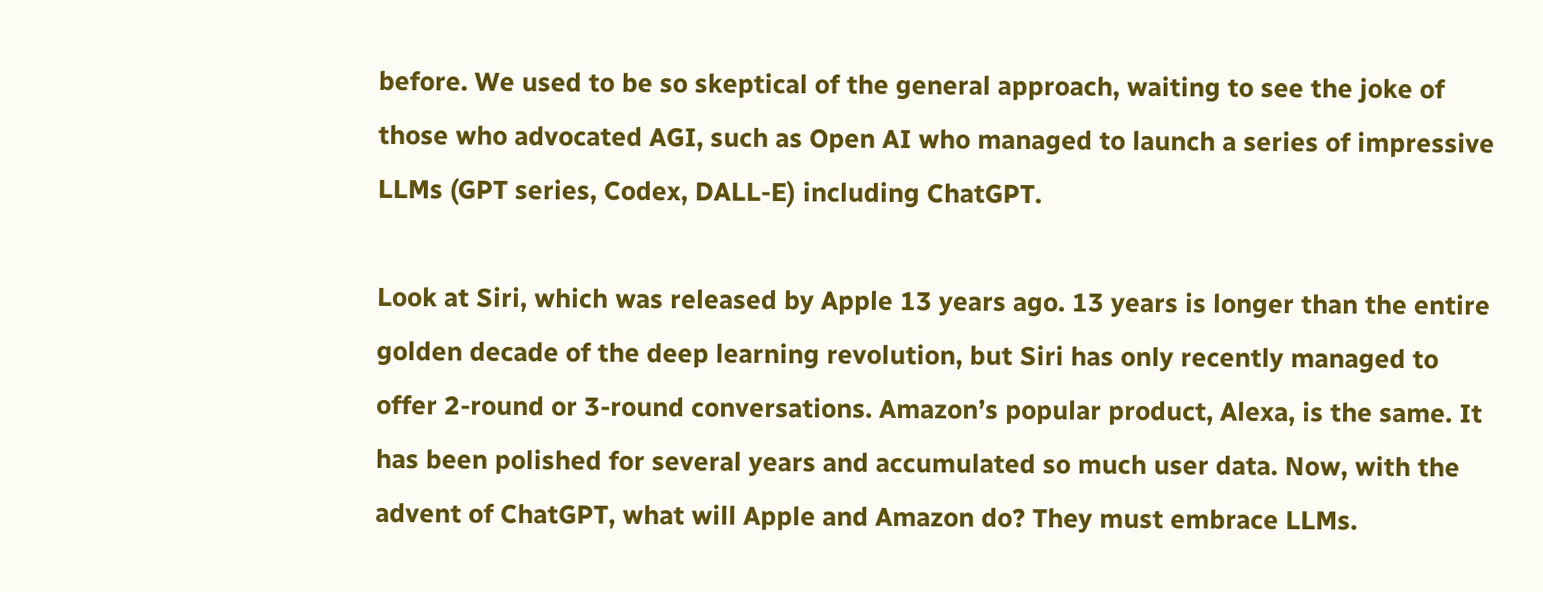before. We used to be so skeptical of the general approach, waiting to see the joke of those who advocated AGI, such as Open AI who managed to launch a series of impressive LLMs (GPT series, Codex, DALL-E) including ChatGPT.

Look at Siri, which was released by Apple 13 years ago. 13 years is longer than the entire golden decade of the deep learning revolution, but Siri has only recently managed to offer 2-round or 3-round conversations. Amazon’s popular product, Alexa, is the same. It has been polished for several years and accumulated so much user data. Now, with the advent of ChatGPT, what will Apple and Amazon do? They must embrace LLMs.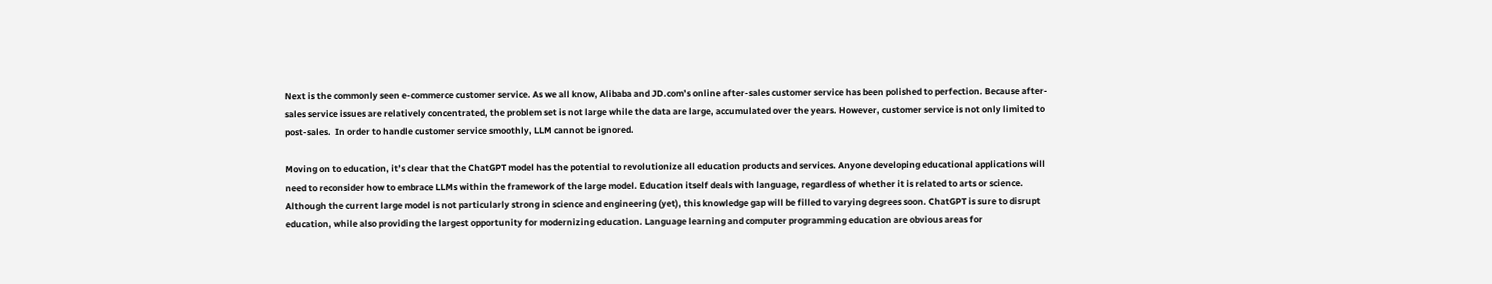Next is the commonly seen e-commerce customer service. As we all know, Alibaba and JD.com’s online after-sales customer service has been polished to perfection. Because after-sales service issues are relatively concentrated, the problem set is not large while the data are large, accumulated over the years. However, customer service is not only limited to post-sales.  In order to handle customer service smoothly, LLM cannot be ignored.

Moving on to education, it’s clear that the ChatGPT model has the potential to revolutionize all education products and services. Anyone developing educational applications will need to reconsider how to embrace LLMs within the framework of the large model. Education itself deals with language, regardless of whether it is related to arts or science. Although the current large model is not particularly strong in science and engineering (yet), this knowledge gap will be filled to varying degrees soon. ChatGPT is sure to disrupt education, while also providing the largest opportunity for modernizing education. Language learning and computer programming education are obvious areas for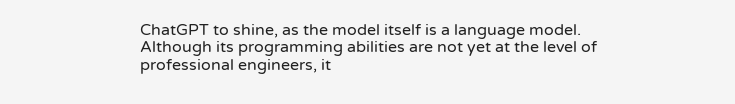ChatGPT to shine, as the model itself is a language model. Although its programming abilities are not yet at the level of professional engineers, it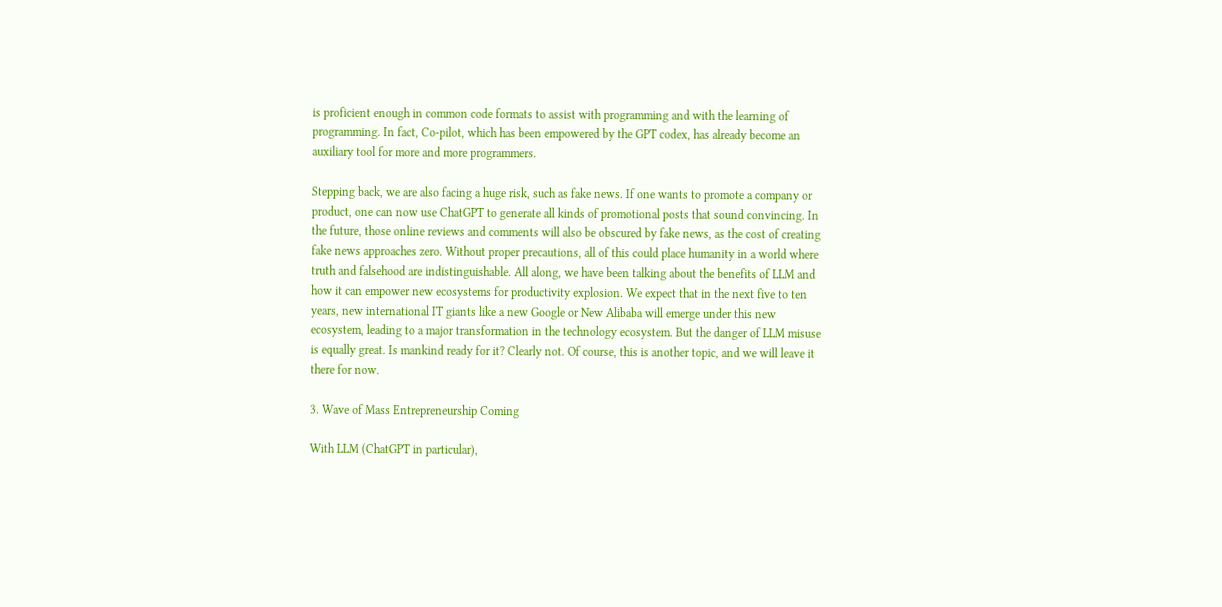is proficient enough in common code formats to assist with programming and with the learning of programming. In fact, Co-pilot, which has been empowered by the GPT codex, has already become an auxiliary tool for more and more programmers.

Stepping back, we are also facing a huge risk, such as fake news. If one wants to promote a company or product, one can now use ChatGPT to generate all kinds of promotional posts that sound convincing. In the future, those online reviews and comments will also be obscured by fake news, as the cost of creating fake news approaches zero. Without proper precautions, all of this could place humanity in a world where truth and falsehood are indistinguishable. All along, we have been talking about the benefits of LLM and how it can empower new ecosystems for productivity explosion. We expect that in the next five to ten years, new international IT giants like a new Google or New Alibaba will emerge under this new ecosystem, leading to a major transformation in the technology ecosystem. But the danger of LLM misuse is equally great. Is mankind ready for it? Clearly not. Of course, this is another topic, and we will leave it there for now.

3. Wave of Mass Entrepreneurship Coming

With LLM (ChatGPT in particular),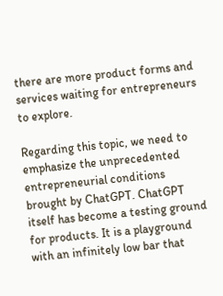there are more product forms and services waiting for entrepreneurs to explore.

Regarding this topic, we need to emphasize the unprecedented entrepreneurial conditions brought by ChatGPT. ChatGPT itself has become a testing ground for products. It is a playground with an infinitely low bar that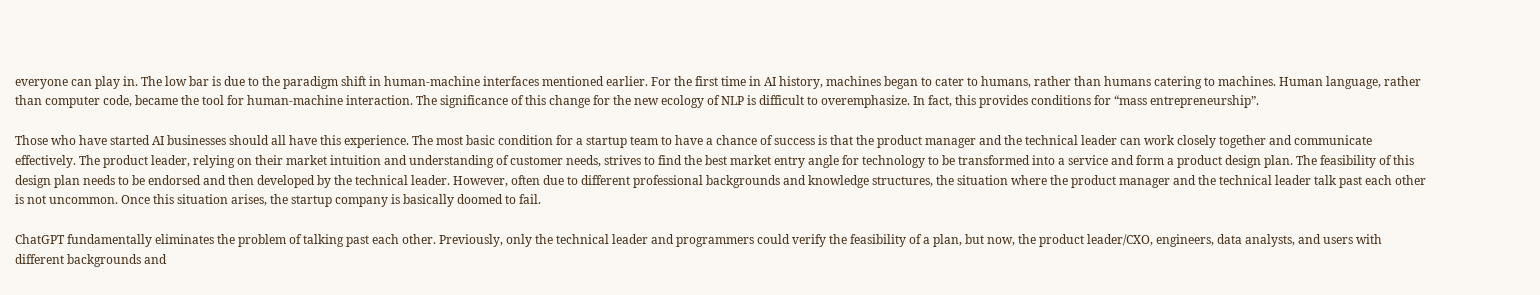everyone can play in. The low bar is due to the paradigm shift in human-machine interfaces mentioned earlier. For the first time in AI history, machines began to cater to humans, rather than humans catering to machines. Human language, rather than computer code, became the tool for human-machine interaction. The significance of this change for the new ecology of NLP is difficult to overemphasize. In fact, this provides conditions for “mass entrepreneurship”.

Those who have started AI businesses should all have this experience. The most basic condition for a startup team to have a chance of success is that the product manager and the technical leader can work closely together and communicate effectively. The product leader, relying on their market intuition and understanding of customer needs, strives to find the best market entry angle for technology to be transformed into a service and form a product design plan. The feasibility of this design plan needs to be endorsed and then developed by the technical leader. However, often due to different professional backgrounds and knowledge structures, the situation where the product manager and the technical leader talk past each other is not uncommon. Once this situation arises, the startup company is basically doomed to fail.

ChatGPT fundamentally eliminates the problem of talking past each other. Previously, only the technical leader and programmers could verify the feasibility of a plan, but now, the product leader/CXO, engineers, data analysts, and users with different backgrounds and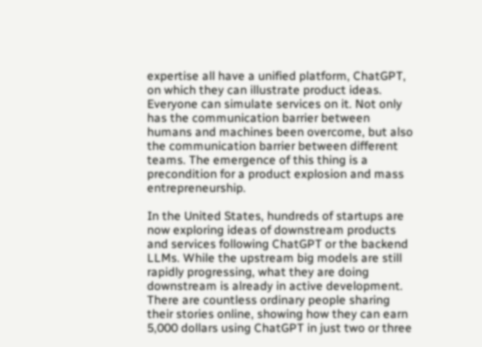expertise all have a unified platform, ChatGPT, on which they can illustrate product ideas. Everyone can simulate services on it. Not only has the communication barrier between humans and machines been overcome, but also the communication barrier between different teams. The emergence of this thing is a precondition for a product explosion and mass entrepreneurship.

In the United States, hundreds of startups are now exploring ideas of downstream products and services following ChatGPT or the backend LLMs. While the upstream big models are still rapidly progressing, what they are doing downstream is already in active development. There are countless ordinary people sharing their stories online, showing how they can earn 5,000 dollars using ChatGPT in just two or three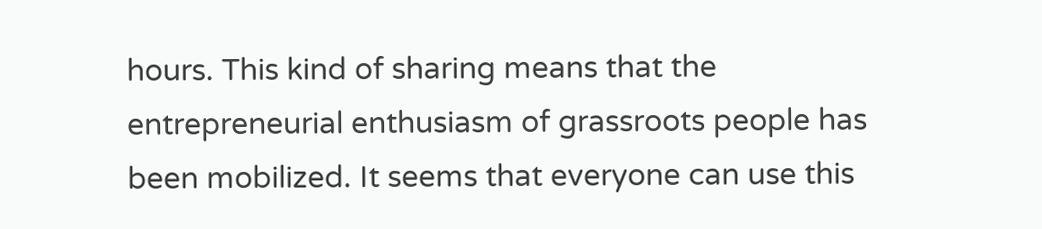hours. This kind of sharing means that the entrepreneurial enthusiasm of grassroots people has been mobilized. It seems that everyone can use this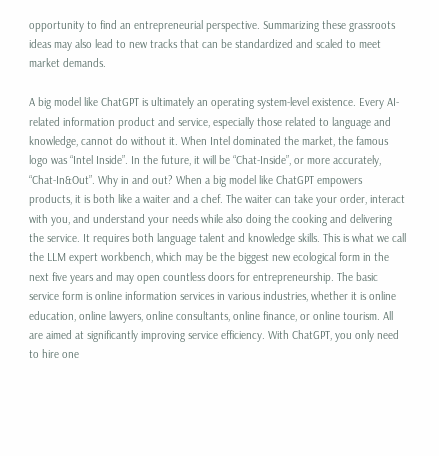opportunity to find an entrepreneurial perspective. Summarizing these grassroots ideas may also lead to new tracks that can be standardized and scaled to meet market demands.

A big model like ChatGPT is ultimately an operating system-level existence. Every AI-related information product and service, especially those related to language and knowledge, cannot do without it. When Intel dominated the market, the famous logo was “Intel Inside”. In the future, it will be “Chat-Inside”, or more accurately, “Chat-In&Out”. Why in and out? When a big model like ChatGPT empowers products, it is both like a waiter and a chef. The waiter can take your order, interact with you, and understand your needs while also doing the cooking and delivering the service. It requires both language talent and knowledge skills. This is what we call the LLM expert workbench, which may be the biggest new ecological form in the next five years and may open countless doors for entrepreneurship. The basic service form is online information services in various industries, whether it is online education, online lawyers, online consultants, online finance, or online tourism. All are aimed at significantly improving service efficiency. With ChatGPT, you only need to hire one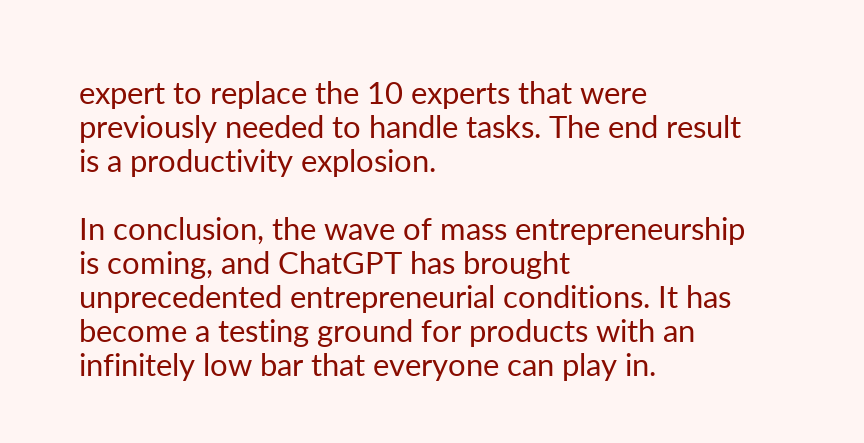expert to replace the 10 experts that were previously needed to handle tasks. The end result is a productivity explosion.

In conclusion, the wave of mass entrepreneurship is coming, and ChatGPT has brought unprecedented entrepreneurial conditions. It has become a testing ground for products with an infinitely low bar that everyone can play in.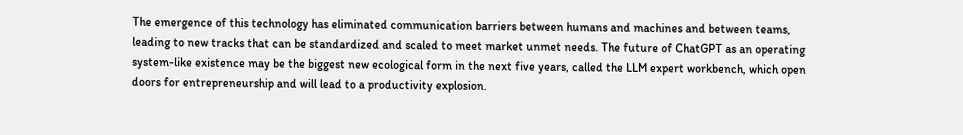The emergence of this technology has eliminated communication barriers between humans and machines and between teams, leading to new tracks that can be standardized and scaled to meet market unmet needs. The future of ChatGPT as an operating system-like existence may be the biggest new ecological form in the next five years, called the LLM expert workbench, which open doors for entrepreneurship and will lead to a productivity explosion.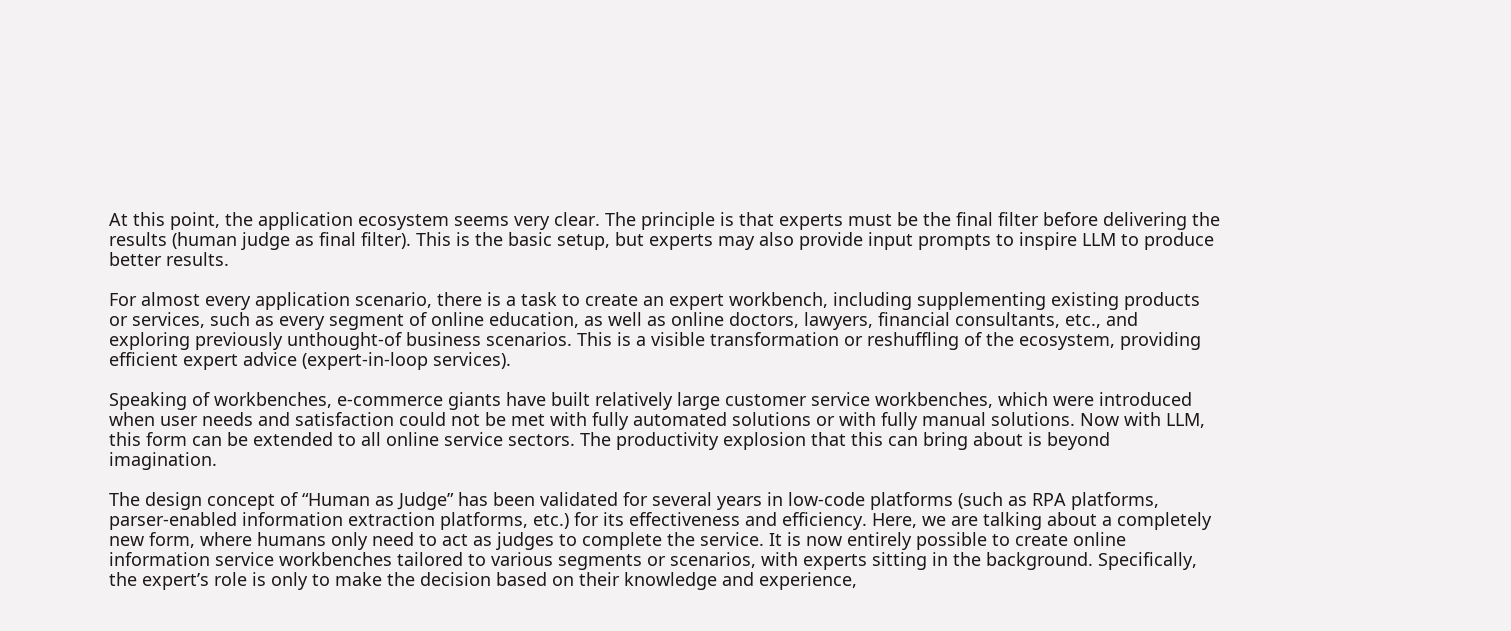At this point, the application ecosystem seems very clear. The principle is that experts must be the final filter before delivering the results (human judge as final filter). This is the basic setup, but experts may also provide input prompts to inspire LLM to produce better results.

For almost every application scenario, there is a task to create an expert workbench, including supplementing existing products or services, such as every segment of online education, as well as online doctors, lawyers, financial consultants, etc., and exploring previously unthought-of business scenarios. This is a visible transformation or reshuffling of the ecosystem, providing efficient expert advice (expert-in-loop services).

Speaking of workbenches, e-commerce giants have built relatively large customer service workbenches, which were introduced when user needs and satisfaction could not be met with fully automated solutions or with fully manual solutions. Now with LLM, this form can be extended to all online service sectors. The productivity explosion that this can bring about is beyond imagination.

The design concept of “Human as Judge” has been validated for several years in low-code platforms (such as RPA platforms, parser-enabled information extraction platforms, etc.) for its effectiveness and efficiency. Here, we are talking about a completely new form, where humans only need to act as judges to complete the service. It is now entirely possible to create online information service workbenches tailored to various segments or scenarios, with experts sitting in the background. Specifically, the expert’s role is only to make the decision based on their knowledge and experience,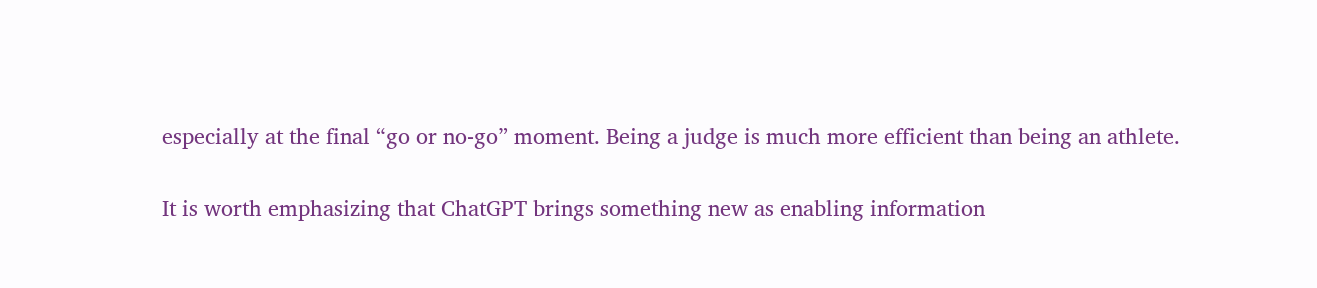especially at the final “go or no-go” moment. Being a judge is much more efficient than being an athlete.


It is worth emphasizing that ChatGPT brings something new as enabling information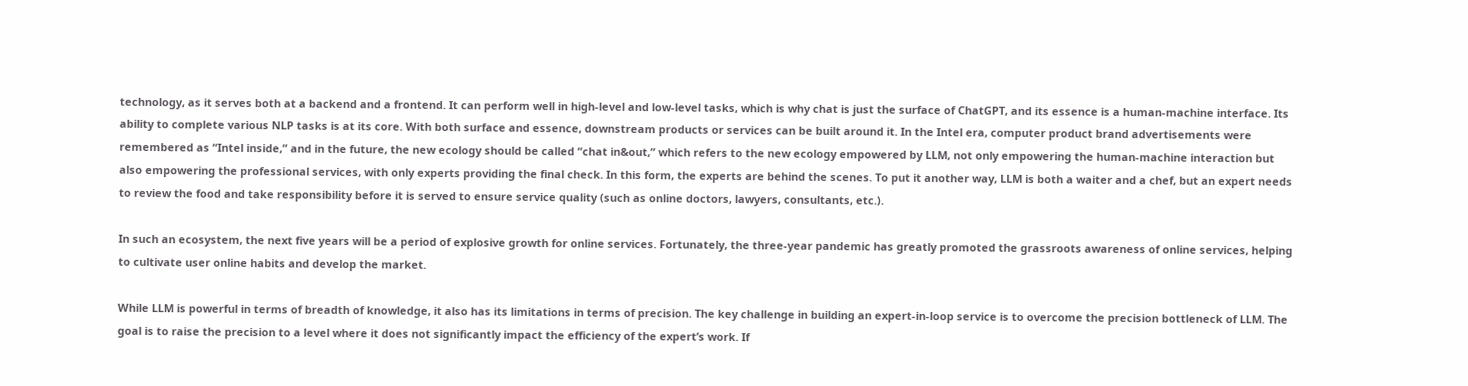technology, as it serves both at a backend and a frontend. It can perform well in high-level and low-level tasks, which is why chat is just the surface of ChatGPT, and its essence is a human-machine interface. Its ability to complete various NLP tasks is at its core. With both surface and essence, downstream products or services can be built around it. In the Intel era, computer product brand advertisements were remembered as “Intel inside,” and in the future, the new ecology should be called “chat in&out,” which refers to the new ecology empowered by LLM, not only empowering the human-machine interaction but also empowering the professional services, with only experts providing the final check. In this form, the experts are behind the scenes. To put it another way, LLM is both a waiter and a chef, but an expert needs to review the food and take responsibility before it is served to ensure service quality (such as online doctors, lawyers, consultants, etc.).

In such an ecosystem, the next five years will be a period of explosive growth for online services. Fortunately, the three-year pandemic has greatly promoted the grassroots awareness of online services, helping to cultivate user online habits and develop the market.

While LLM is powerful in terms of breadth of knowledge, it also has its limitations in terms of precision. The key challenge in building an expert-in-loop service is to overcome the precision bottleneck of LLM. The goal is to raise the precision to a level where it does not significantly impact the efficiency of the expert’s work. If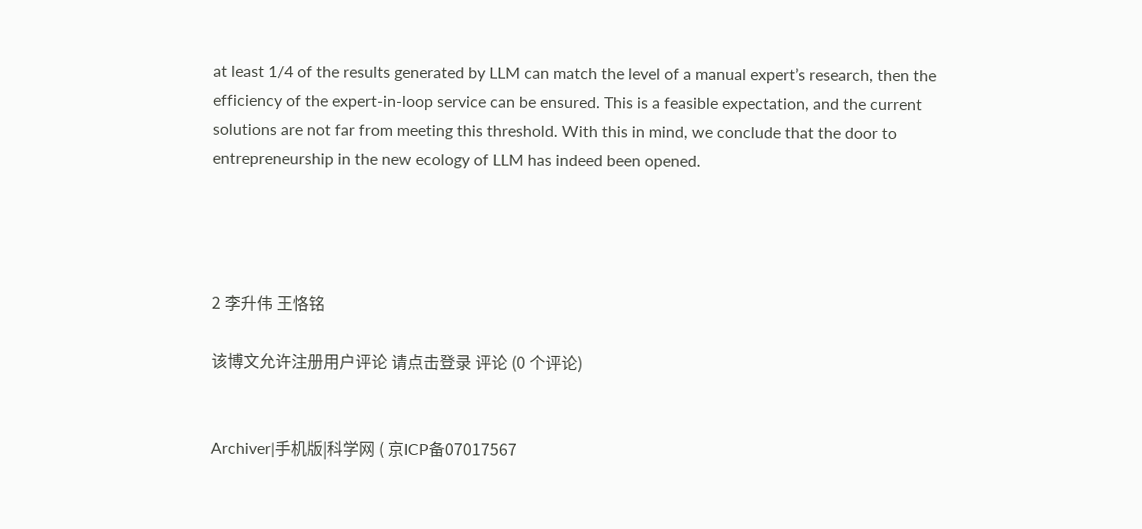at least 1/4 of the results generated by LLM can match the level of a manual expert’s research, then the efficiency of the expert-in-loop service can be ensured. This is a feasible expectation, and the current solutions are not far from meeting this threshold. With this in mind, we conclude that the door to entrepreneurship in the new ecology of LLM has indeed been opened.




2 李升伟 王恪铭

该博文允许注册用户评论 请点击登录 评论 (0 个评论)


Archiver|手机版|科学网 ( 京ICP备07017567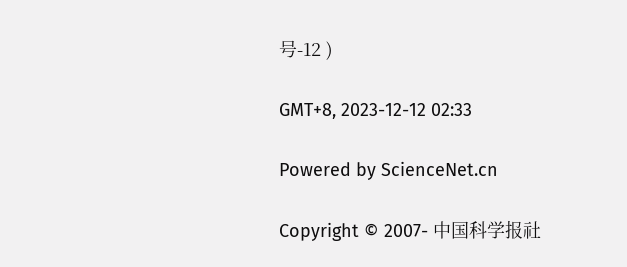号-12 )

GMT+8, 2023-12-12 02:33

Powered by ScienceNet.cn

Copyright © 2007- 中国科学报社